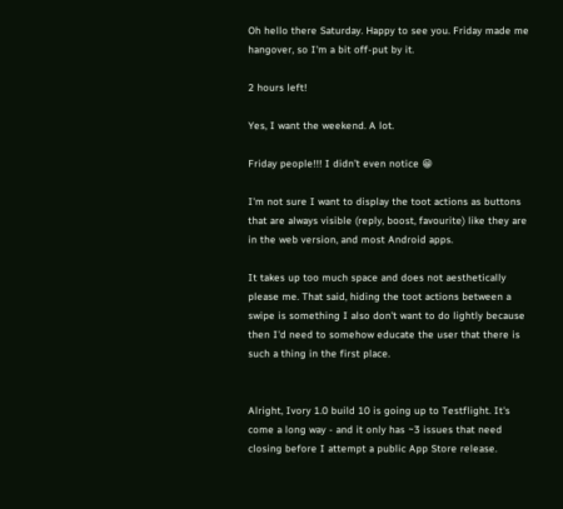Oh hello there Saturday. Happy to see you. Friday made me hangover, so I'm a bit off-put by it.

2 hours left!

Yes, I want the weekend. A lot.

Friday people!!! I didn’t even notice 😁

I'm not sure I want to display the toot actions as buttons that are always visible (reply, boost, favourite) like they are in the web version, and most Android apps.

It takes up too much space and does not aesthetically please me. That said, hiding the toot actions between a swipe is something I also don't want to do lightly because then I'd need to somehow educate the user that there is such a thing in the first place.


Alright, Ivory 1.0 build 10 is going up to Testflight. It's come a long way - and it only has ~3 issues that need closing before I attempt a public App Store release.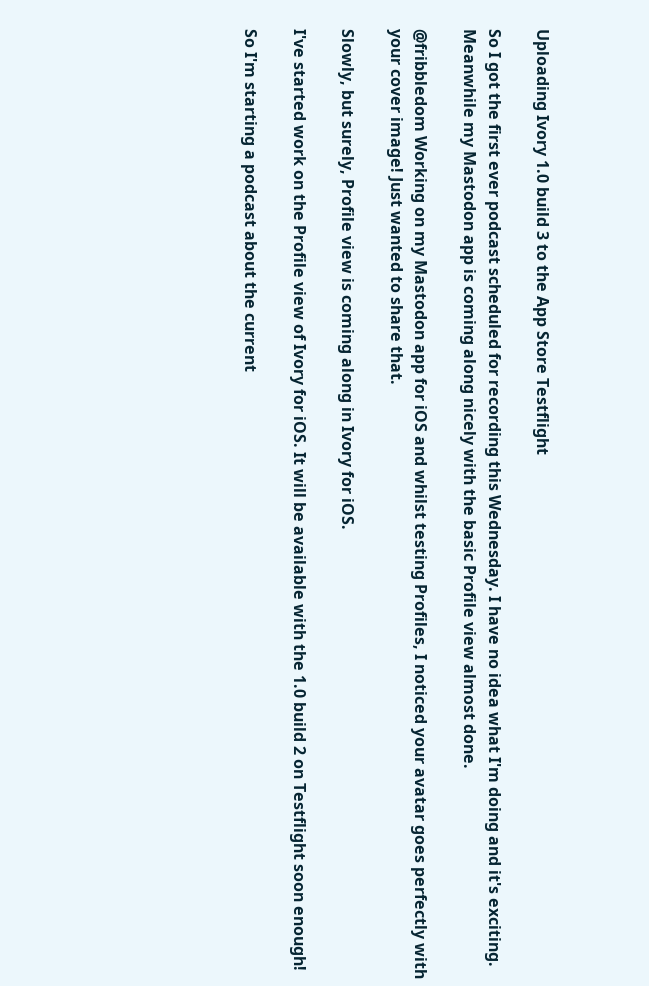Uploading Ivory 1.0 build 3 to the App Store Testflight

So I got the first ever podcast scheduled for recording this Wednesday. I have no idea what I'm doing and it's exciting. Meanwhile my Mastodon app is coming along nicely with the basic Profile view almost done.

@fribbledom Working on my Mastodon app for iOS and whilst testing Profiles, I noticed your avatar goes perfectly with your cover image! Just wanted to share that.

Slowly, but surely, Profile view is coming along in Ivory for iOS.

I've started work on the Profile view of Ivory for iOS. It will be available with the 1.0 build 2 on Testflight soon enough!

So I'm starting a podcast about the current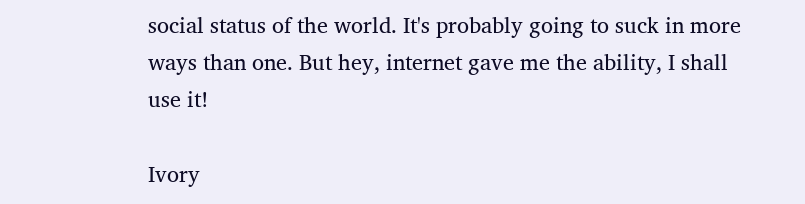social status of the world. It's probably going to suck in more ways than one. But hey, internet gave me the ability, I shall use it!

Ivory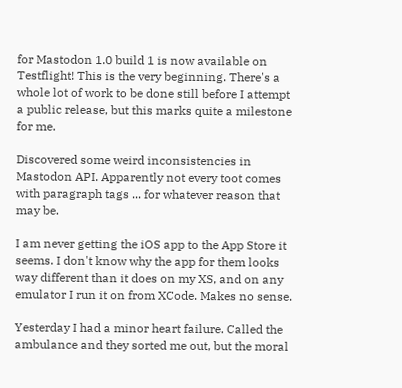for Mastodon 1.0 build 1 is now available on Testflight! This is the very beginning. There's a whole lot of work to be done still before I attempt a public release, but this marks quite a milestone for me.

Discovered some weird inconsistencies in Mastodon API. Apparently not every toot comes with paragraph tags ... for whatever reason that may be.

I am never getting the iOS app to the App Store it seems. I don't know why the app for them looks way different than it does on my XS, and on any emulator I run it on from XCode. Makes no sense.

Yesterday I had a minor heart failure. Called the ambulance and they sorted me out, but the moral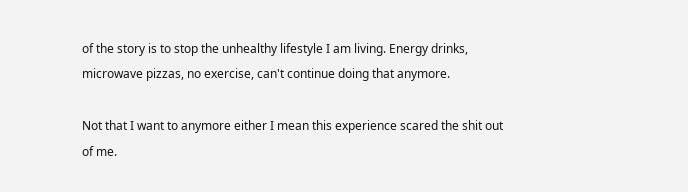of the story is to stop the unhealthy lifestyle I am living. Energy drinks, microwave pizzas, no exercise, can't continue doing that anymore.

Not that I want to anymore either I mean this experience scared the shit out of me.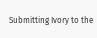Submitting Ivory to the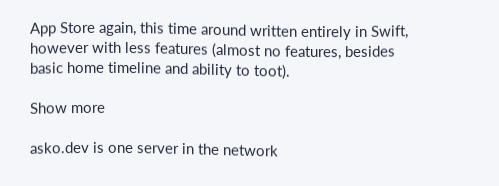App Store again, this time around written entirely in Swift, however with less features (almost no features, besides basic home timeline and ability to toot).

Show more

asko.dev is one server in the network